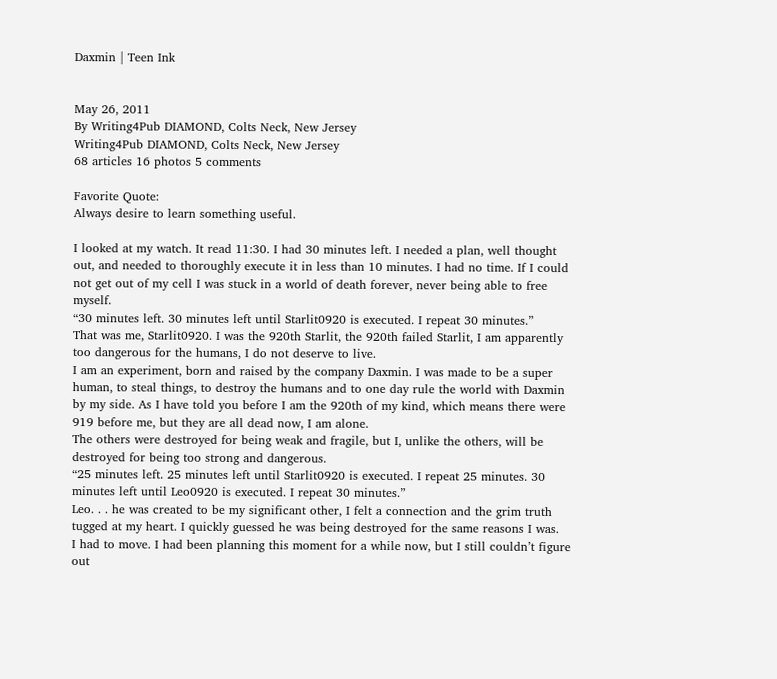Daxmin | Teen Ink


May 26, 2011
By Writing4Pub DIAMOND, Colts Neck, New Jersey
Writing4Pub DIAMOND, Colts Neck, New Jersey
68 articles 16 photos 5 comments

Favorite Quote:
Always desire to learn something useful.

I looked at my watch. It read 11:30. I had 30 minutes left. I needed a plan, well thought out, and needed to thoroughly execute it in less than 10 minutes. I had no time. If I could not get out of my cell I was stuck in a world of death forever, never being able to free myself.
“30 minutes left. 30 minutes left until Starlit0920 is executed. I repeat 30 minutes.”
That was me, Starlit0920. I was the 920th Starlit, the 920th failed Starlit, I am apparently too dangerous for the humans, I do not deserve to live.
I am an experiment, born and raised by the company Daxmin. I was made to be a super human, to steal things, to destroy the humans and to one day rule the world with Daxmin by my side. As I have told you before I am the 920th of my kind, which means there were 919 before me, but they are all dead now, I am alone.
The others were destroyed for being weak and fragile, but I, unlike the others, will be destroyed for being too strong and dangerous.
“25 minutes left. 25 minutes left until Starlit0920 is executed. I repeat 25 minutes. 30 minutes left until Leo0920 is executed. I repeat 30 minutes.”
Leo. . . he was created to be my significant other, I felt a connection and the grim truth tugged at my heart. I quickly guessed he was being destroyed for the same reasons I was.
I had to move. I had been planning this moment for a while now, but I still couldn’t figure out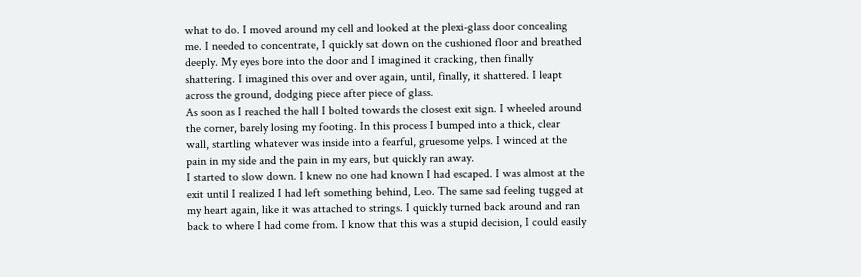what to do. I moved around my cell and looked at the plexi-glass door concealing me. I needed to concentrate, I quickly sat down on the cushioned floor and breathed deeply. My eyes bore into the door and I imagined it cracking, then finally shattering. I imagined this over and over again, until, finally, it shattered. I leapt across the ground, dodging piece after piece of glass.
As soon as I reached the hall I bolted towards the closest exit sign. I wheeled around the corner, barely losing my footing. In this process I bumped into a thick, clear wall, startling whatever was inside into a fearful, gruesome yelps. I winced at the pain in my side and the pain in my ears, but quickly ran away.
I started to slow down. I knew no one had known I had escaped. I was almost at the exit until I realized I had left something behind, Leo. The same sad feeling tugged at my heart again, like it was attached to strings. I quickly turned back around and ran back to where I had come from. I know that this was a stupid decision, I could easily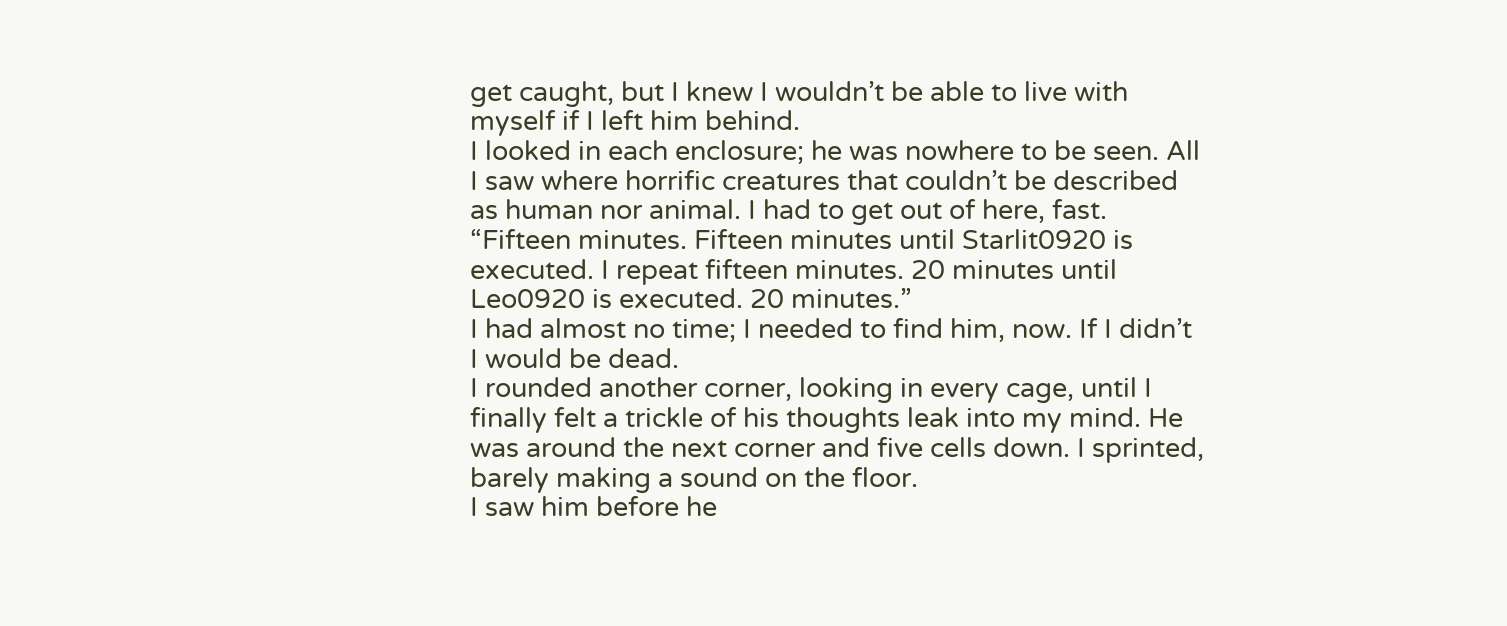get caught, but I knew I wouldn’t be able to live with myself if I left him behind.
I looked in each enclosure; he was nowhere to be seen. All I saw where horrific creatures that couldn’t be described as human nor animal. I had to get out of here, fast.
“Fifteen minutes. Fifteen minutes until Starlit0920 is executed. I repeat fifteen minutes. 20 minutes until Leo0920 is executed. 20 minutes.”
I had almost no time; I needed to find him, now. If I didn’t I would be dead.
I rounded another corner, looking in every cage, until I finally felt a trickle of his thoughts leak into my mind. He was around the next corner and five cells down. I sprinted, barely making a sound on the floor.
I saw him before he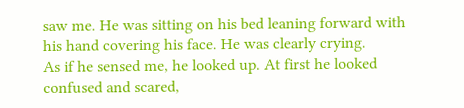saw me. He was sitting on his bed leaning forward with his hand covering his face. He was clearly crying.
As if he sensed me, he looked up. At first he looked confused and scared,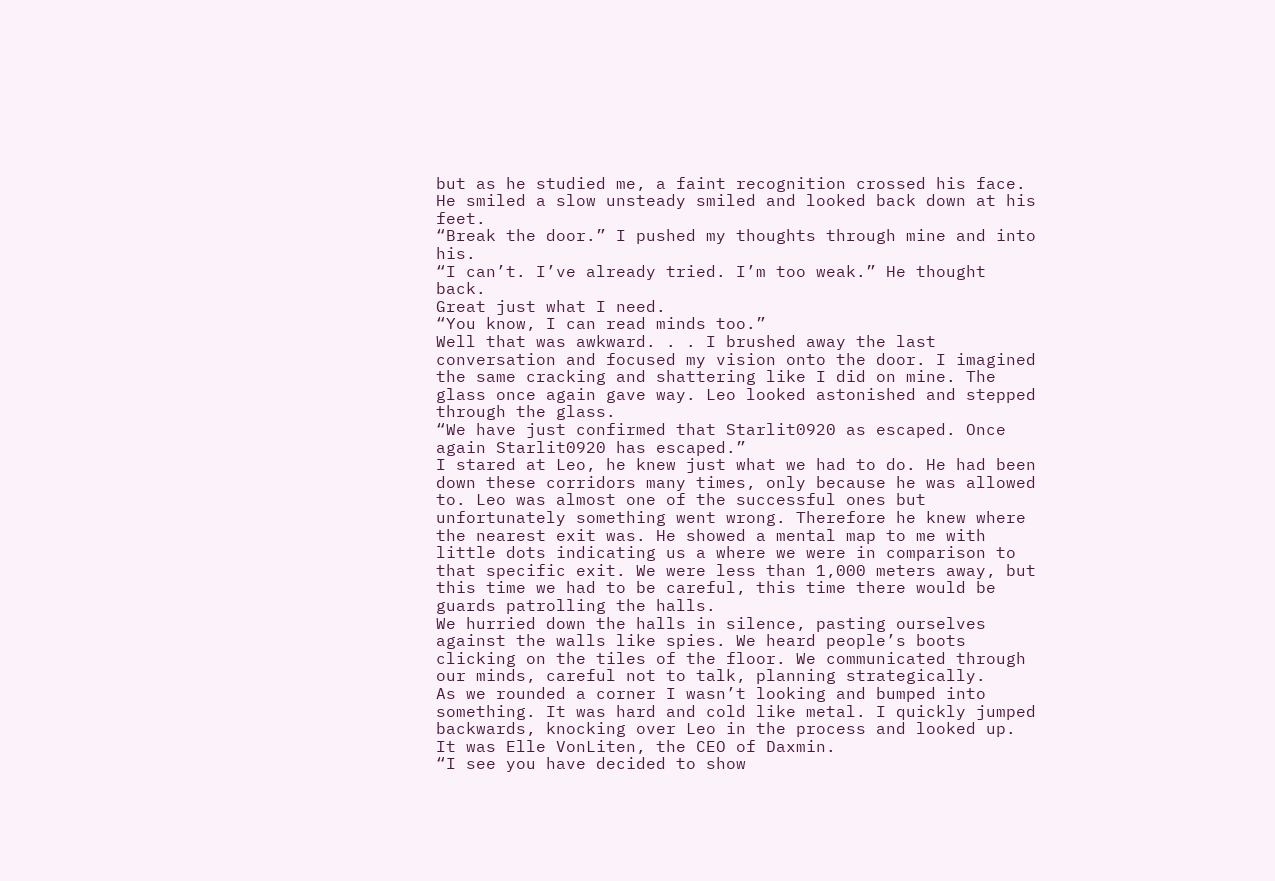but as he studied me, a faint recognition crossed his face. He smiled a slow unsteady smiled and looked back down at his feet.
“Break the door.” I pushed my thoughts through mine and into his.
“I can’t. I’ve already tried. I’m too weak.” He thought back.
Great just what I need.
“You know, I can read minds too.”
Well that was awkward. . . I brushed away the last conversation and focused my vision onto the door. I imagined the same cracking and shattering like I did on mine. The glass once again gave way. Leo looked astonished and stepped through the glass.
“We have just confirmed that Starlit0920 as escaped. Once again Starlit0920 has escaped.”
I stared at Leo, he knew just what we had to do. He had been down these corridors many times, only because he was allowed to. Leo was almost one of the successful ones but unfortunately something went wrong. Therefore he knew where the nearest exit was. He showed a mental map to me with little dots indicating us a where we were in comparison to that specific exit. We were less than 1,000 meters away, but this time we had to be careful, this time there would be guards patrolling the halls.
We hurried down the halls in silence, pasting ourselves against the walls like spies. We heard people’s boots clicking on the tiles of the floor. We communicated through our minds, careful not to talk, planning strategically.
As we rounded a corner I wasn’t looking and bumped into something. It was hard and cold like metal. I quickly jumped backwards, knocking over Leo in the process and looked up.
It was Elle VonLiten, the CEO of Daxmin.
“I see you have decided to show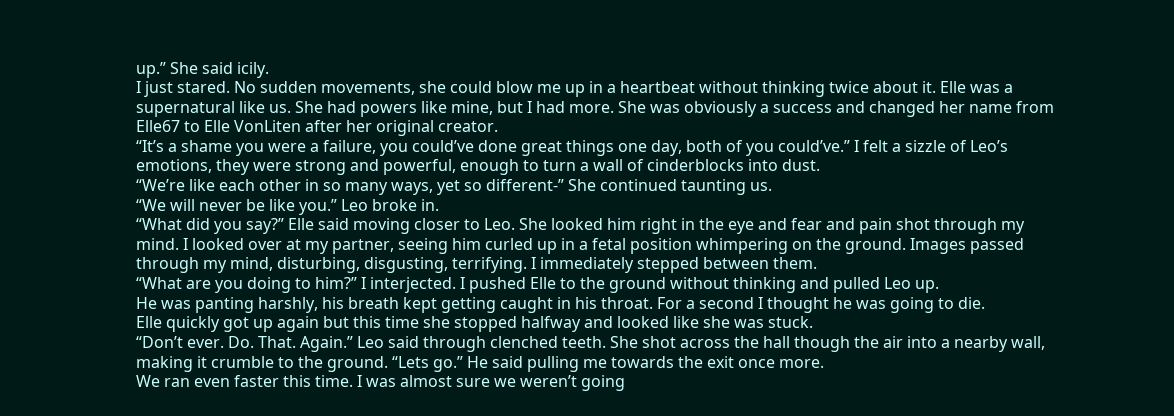up.” She said icily.
I just stared. No sudden movements, she could blow me up in a heartbeat without thinking twice about it. Elle was a supernatural like us. She had powers like mine, but I had more. She was obviously a success and changed her name from Elle67 to Elle VonLiten after her original creator.
“It’s a shame you were a failure, you could’ve done great things one day, both of you could’ve.” I felt a sizzle of Leo’s emotions, they were strong and powerful, enough to turn a wall of cinderblocks into dust.
“We’re like each other in so many ways, yet so different-” She continued taunting us.
“We will never be like you.” Leo broke in.
“What did you say?” Elle said moving closer to Leo. She looked him right in the eye and fear and pain shot through my mind. I looked over at my partner, seeing him curled up in a fetal position whimpering on the ground. Images passed through my mind, disturbing, disgusting, terrifying. I immediately stepped between them.
“What are you doing to him?” I interjected. I pushed Elle to the ground without thinking and pulled Leo up.
He was panting harshly, his breath kept getting caught in his throat. For a second I thought he was going to die.
Elle quickly got up again but this time she stopped halfway and looked like she was stuck.
“Don’t ever. Do. That. Again.” Leo said through clenched teeth. She shot across the hall though the air into a nearby wall, making it crumble to the ground. “Lets go.” He said pulling me towards the exit once more.
We ran even faster this time. I was almost sure we weren’t going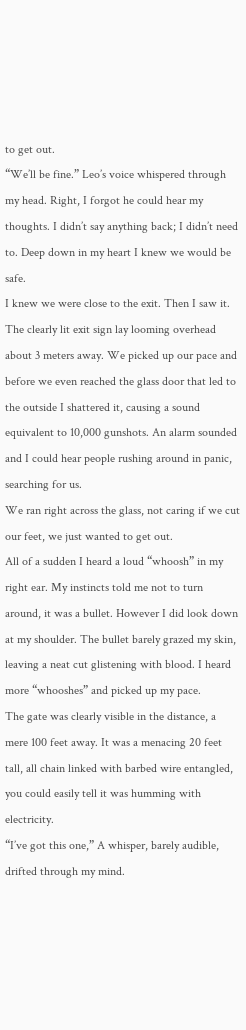to get out.
“We’ll be fine.” Leo’s voice whispered through my head. Right, I forgot he could hear my thoughts. I didn’t say anything back; I didn’t need to. Deep down in my heart I knew we would be safe.
I knew we were close to the exit. Then I saw it. The clearly lit exit sign lay looming overhead about 3 meters away. We picked up our pace and before we even reached the glass door that led to the outside I shattered it, causing a sound equivalent to 10,000 gunshots. An alarm sounded and I could hear people rushing around in panic, searching for us.
We ran right across the glass, not caring if we cut our feet, we just wanted to get out.
All of a sudden I heard a loud “whoosh” in my right ear. My instincts told me not to turn around, it was a bullet. However I did look down at my shoulder. The bullet barely grazed my skin, leaving a neat cut glistening with blood. I heard more “whooshes” and picked up my pace.
The gate was clearly visible in the distance, a mere 100 feet away. It was a menacing 20 feet tall, all chain linked with barbed wire entangled, you could easily tell it was humming with electricity.
“I’ve got this one,” A whisper, barely audible, drifted through my mind.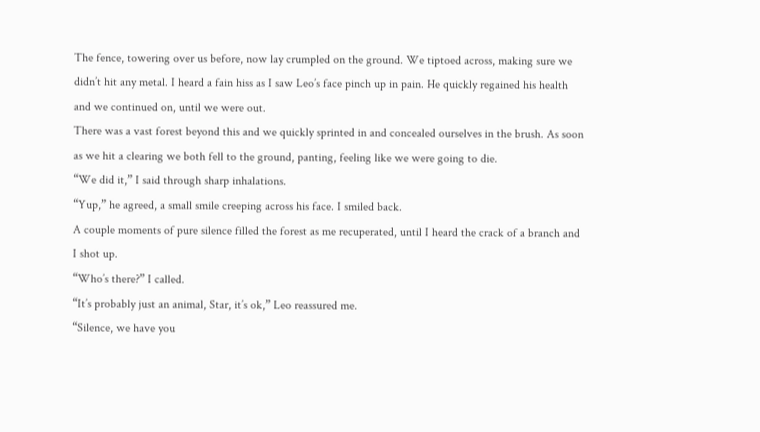The fence, towering over us before, now lay crumpled on the ground. We tiptoed across, making sure we didn’t hit any metal. I heard a fain hiss as I saw Leo’s face pinch up in pain. He quickly regained his health and we continued on, until we were out.
There was a vast forest beyond this and we quickly sprinted in and concealed ourselves in the brush. As soon as we hit a clearing we both fell to the ground, panting, feeling like we were going to die.
“We did it,” I said through sharp inhalations.
“Yup,” he agreed, a small smile creeping across his face. I smiled back.
A couple moments of pure silence filled the forest as me recuperated, until I heard the crack of a branch and I shot up.
“Who’s there?” I called.
“It’s probably just an animal, Star, it’s ok,” Leo reassured me.
“Silence, we have you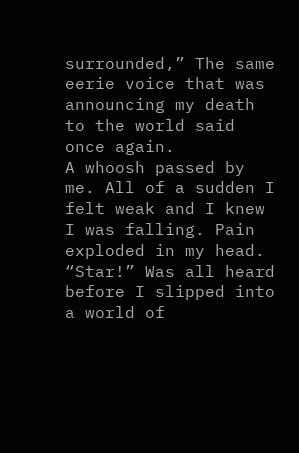surrounded,” The same eerie voice that was announcing my death to the world said once again.
A whoosh passed by me. All of a sudden I felt weak and I knew I was falling. Pain exploded in my head.
“Star!” Was all heard before I slipped into a world of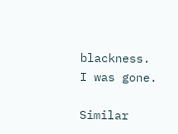blackness.
I was gone.

Similar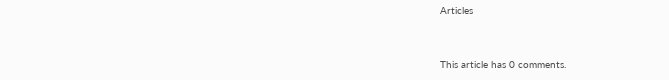Articles


This article has 0 comments.